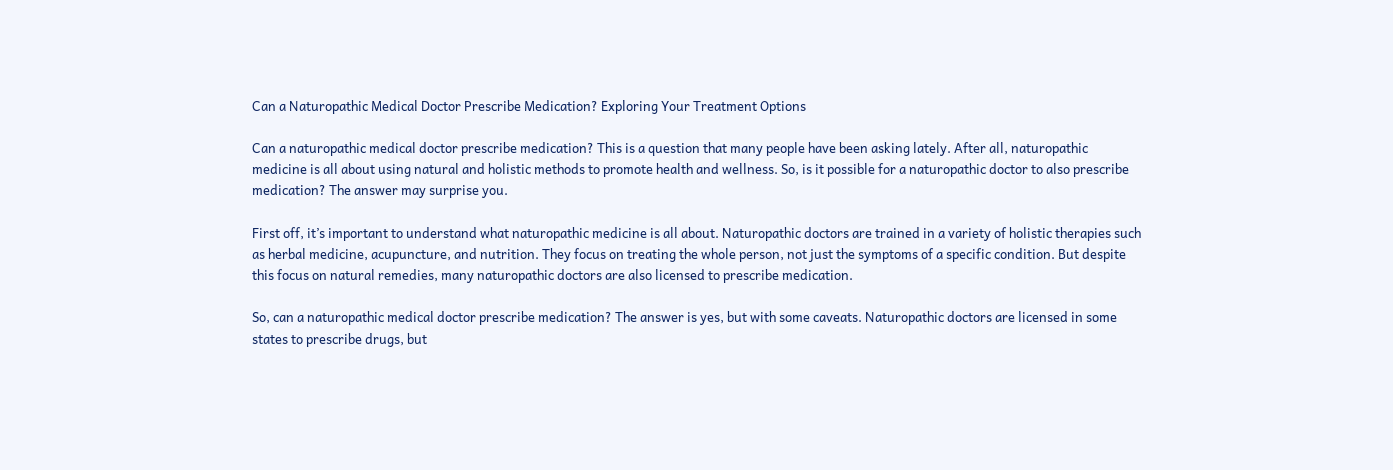Can a Naturopathic Medical Doctor Prescribe Medication? Exploring Your Treatment Options

Can a naturopathic medical doctor prescribe medication? This is a question that many people have been asking lately. After all, naturopathic medicine is all about using natural and holistic methods to promote health and wellness. So, is it possible for a naturopathic doctor to also prescribe medication? The answer may surprise you.

First off, it’s important to understand what naturopathic medicine is all about. Naturopathic doctors are trained in a variety of holistic therapies such as herbal medicine, acupuncture, and nutrition. They focus on treating the whole person, not just the symptoms of a specific condition. But despite this focus on natural remedies, many naturopathic doctors are also licensed to prescribe medication.

So, can a naturopathic medical doctor prescribe medication? The answer is yes, but with some caveats. Naturopathic doctors are licensed in some states to prescribe drugs, but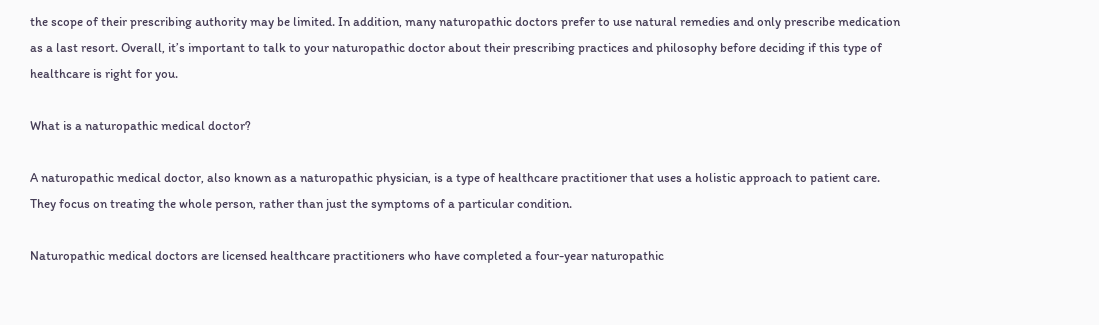the scope of their prescribing authority may be limited. In addition, many naturopathic doctors prefer to use natural remedies and only prescribe medication as a last resort. Overall, it’s important to talk to your naturopathic doctor about their prescribing practices and philosophy before deciding if this type of healthcare is right for you.

What is a naturopathic medical doctor?

A naturopathic medical doctor, also known as a naturopathic physician, is a type of healthcare practitioner that uses a holistic approach to patient care. They focus on treating the whole person, rather than just the symptoms of a particular condition.

Naturopathic medical doctors are licensed healthcare practitioners who have completed a four-year naturopathic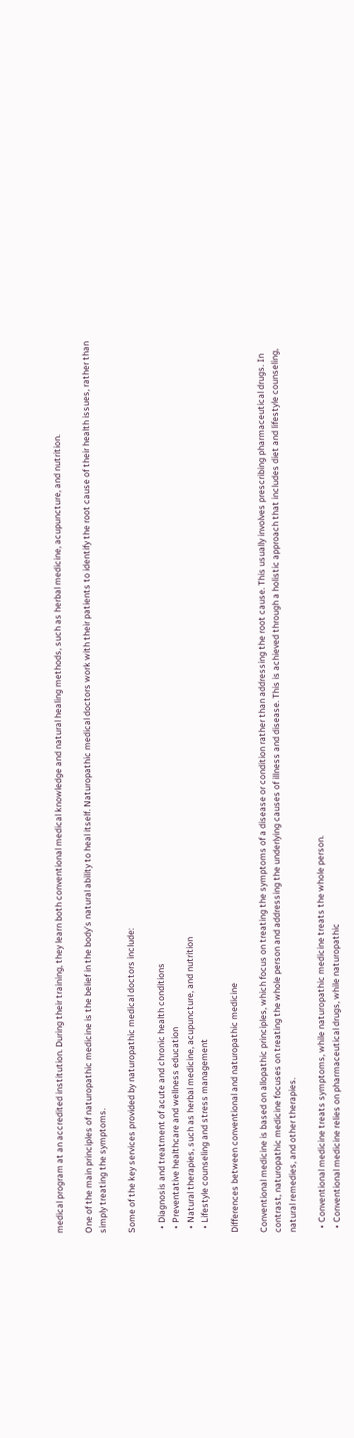medical program at an accredited institution. During their training, they learn both conventional medical knowledge and natural healing methods, such as herbal medicine, acupuncture, and nutrition.

One of the main principles of naturopathic medicine is the belief in the body’s natural ability to heal itself. Naturopathic medical doctors work with their patients to identify the root cause of their health issues, rather than simply treating the symptoms.

Some of the key services provided by naturopathic medical doctors include:

  • Diagnosis and treatment of acute and chronic health conditions
  • Preventative healthcare and wellness education
  • Natural therapies, such as herbal medicine, acupuncture, and nutrition
  • Lifestyle counseling and stress management

Differences between conventional and naturopathic medicine

Conventional medicine is based on allopathic principles, which focus on treating the symptoms of a disease or condition rather than addressing the root cause. This usually involves prescribing pharmaceutical drugs. In contrast, naturopathic medicine focuses on treating the whole person and addressing the underlying causes of illness and disease. This is achieved through a holistic approach that includes diet and lifestyle counseling, natural remedies, and other therapies.

  • Conventional medicine treats symptoms, while naturopathic medicine treats the whole person.
  • Conventional medicine relies on pharmaceutical drugs, while naturopathic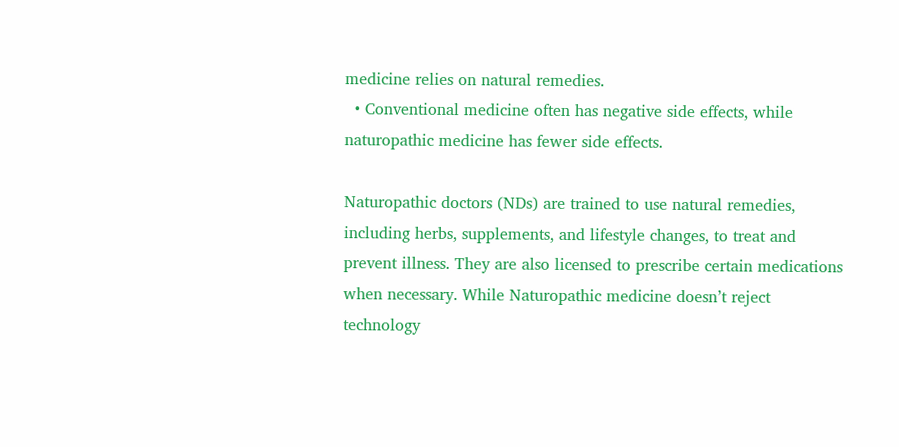medicine relies on natural remedies.
  • Conventional medicine often has negative side effects, while naturopathic medicine has fewer side effects.

Naturopathic doctors (NDs) are trained to use natural remedies, including herbs, supplements, and lifestyle changes, to treat and prevent illness. They are also licensed to prescribe certain medications when necessary. While Naturopathic medicine doesn’t reject technology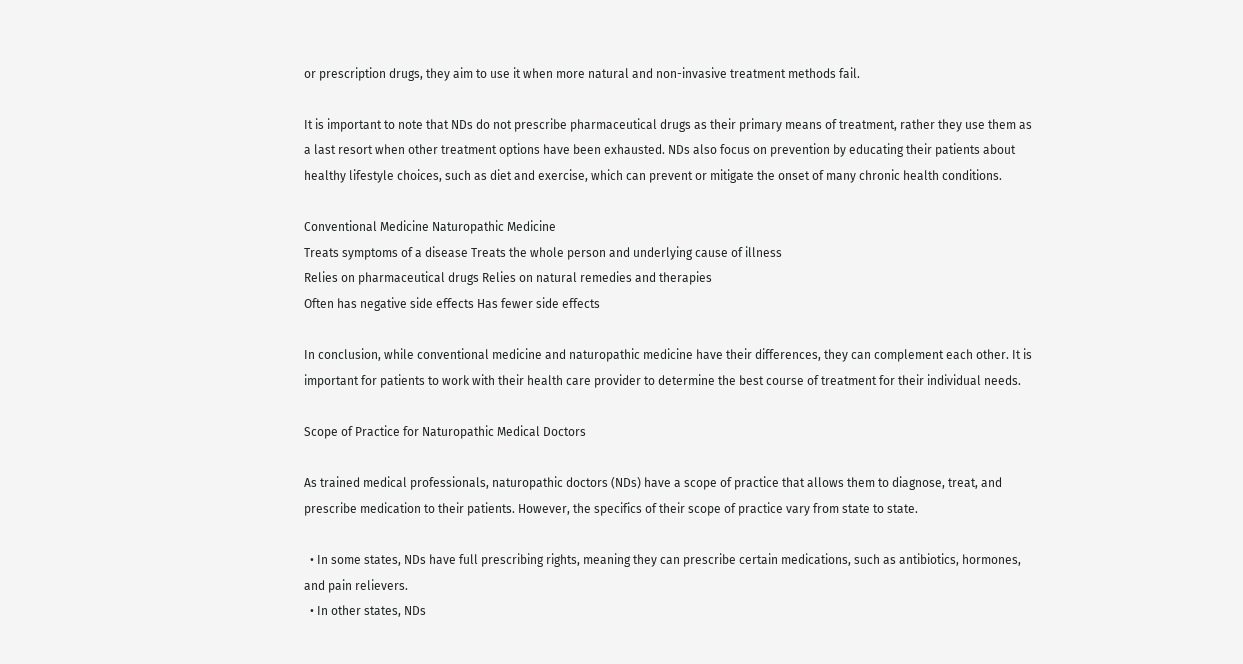or prescription drugs, they aim to use it when more natural and non-invasive treatment methods fail.

It is important to note that NDs do not prescribe pharmaceutical drugs as their primary means of treatment, rather they use them as a last resort when other treatment options have been exhausted. NDs also focus on prevention by educating their patients about healthy lifestyle choices, such as diet and exercise, which can prevent or mitigate the onset of many chronic health conditions.

Conventional Medicine Naturopathic Medicine
Treats symptoms of a disease Treats the whole person and underlying cause of illness
Relies on pharmaceutical drugs Relies on natural remedies and therapies
Often has negative side effects Has fewer side effects

In conclusion, while conventional medicine and naturopathic medicine have their differences, they can complement each other. It is important for patients to work with their health care provider to determine the best course of treatment for their individual needs.

Scope of Practice for Naturopathic Medical Doctors

As trained medical professionals, naturopathic doctors (NDs) have a scope of practice that allows them to diagnose, treat, and prescribe medication to their patients. However, the specifics of their scope of practice vary from state to state.

  • In some states, NDs have full prescribing rights, meaning they can prescribe certain medications, such as antibiotics, hormones, and pain relievers.
  • In other states, NDs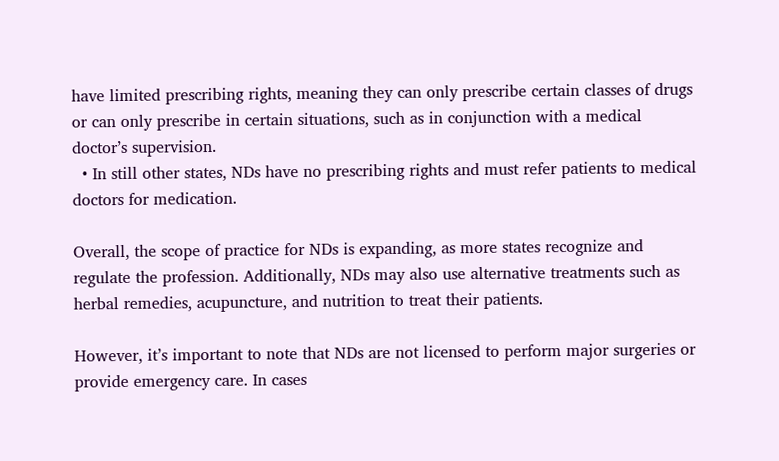have limited prescribing rights, meaning they can only prescribe certain classes of drugs or can only prescribe in certain situations, such as in conjunction with a medical doctor’s supervision.
  • In still other states, NDs have no prescribing rights and must refer patients to medical doctors for medication.

Overall, the scope of practice for NDs is expanding, as more states recognize and regulate the profession. Additionally, NDs may also use alternative treatments such as herbal remedies, acupuncture, and nutrition to treat their patients.

However, it’s important to note that NDs are not licensed to perform major surgeries or provide emergency care. In cases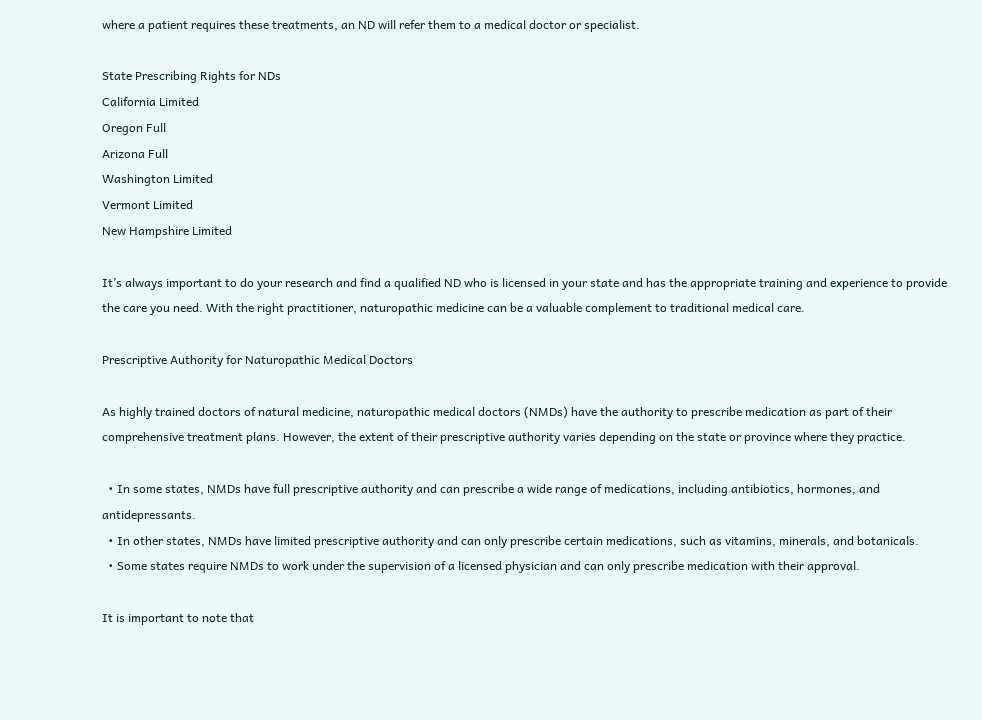where a patient requires these treatments, an ND will refer them to a medical doctor or specialist.

State Prescribing Rights for NDs
California Limited
Oregon Full
Arizona Full
Washington Limited
Vermont Limited
New Hampshire Limited

It’s always important to do your research and find a qualified ND who is licensed in your state and has the appropriate training and experience to provide the care you need. With the right practitioner, naturopathic medicine can be a valuable complement to traditional medical care.

Prescriptive Authority for Naturopathic Medical Doctors

As highly trained doctors of natural medicine, naturopathic medical doctors (NMDs) have the authority to prescribe medication as part of their comprehensive treatment plans. However, the extent of their prescriptive authority varies depending on the state or province where they practice.

  • In some states, NMDs have full prescriptive authority and can prescribe a wide range of medications, including antibiotics, hormones, and antidepressants.
  • In other states, NMDs have limited prescriptive authority and can only prescribe certain medications, such as vitamins, minerals, and botanicals.
  • Some states require NMDs to work under the supervision of a licensed physician and can only prescribe medication with their approval.

It is important to note that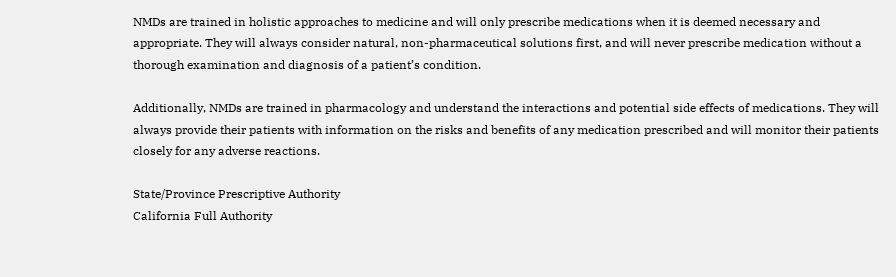NMDs are trained in holistic approaches to medicine and will only prescribe medications when it is deemed necessary and appropriate. They will always consider natural, non-pharmaceutical solutions first, and will never prescribe medication without a thorough examination and diagnosis of a patient’s condition.

Additionally, NMDs are trained in pharmacology and understand the interactions and potential side effects of medications. They will always provide their patients with information on the risks and benefits of any medication prescribed and will monitor their patients closely for any adverse reactions.

State/Province Prescriptive Authority
California Full Authority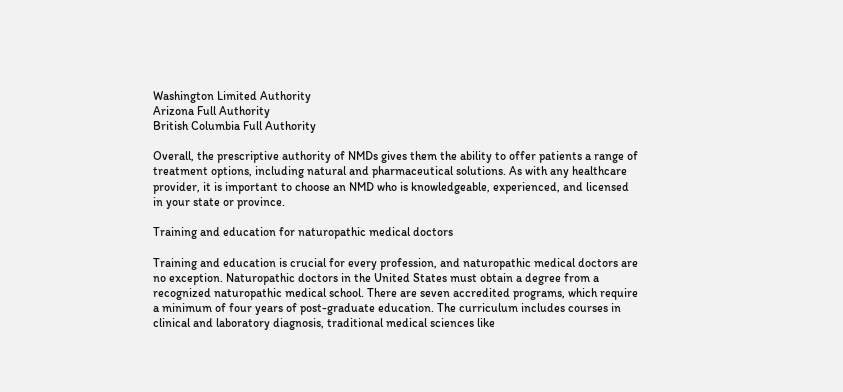Washington Limited Authority
Arizona Full Authority
British Columbia Full Authority

Overall, the prescriptive authority of NMDs gives them the ability to offer patients a range of treatment options, including natural and pharmaceutical solutions. As with any healthcare provider, it is important to choose an NMD who is knowledgeable, experienced, and licensed in your state or province.

Training and education for naturopathic medical doctors

Training and education is crucial for every profession, and naturopathic medical doctors are no exception. Naturopathic doctors in the United States must obtain a degree from a recognized naturopathic medical school. There are seven accredited programs, which require a minimum of four years of post-graduate education. The curriculum includes courses in clinical and laboratory diagnosis, traditional medical sciences like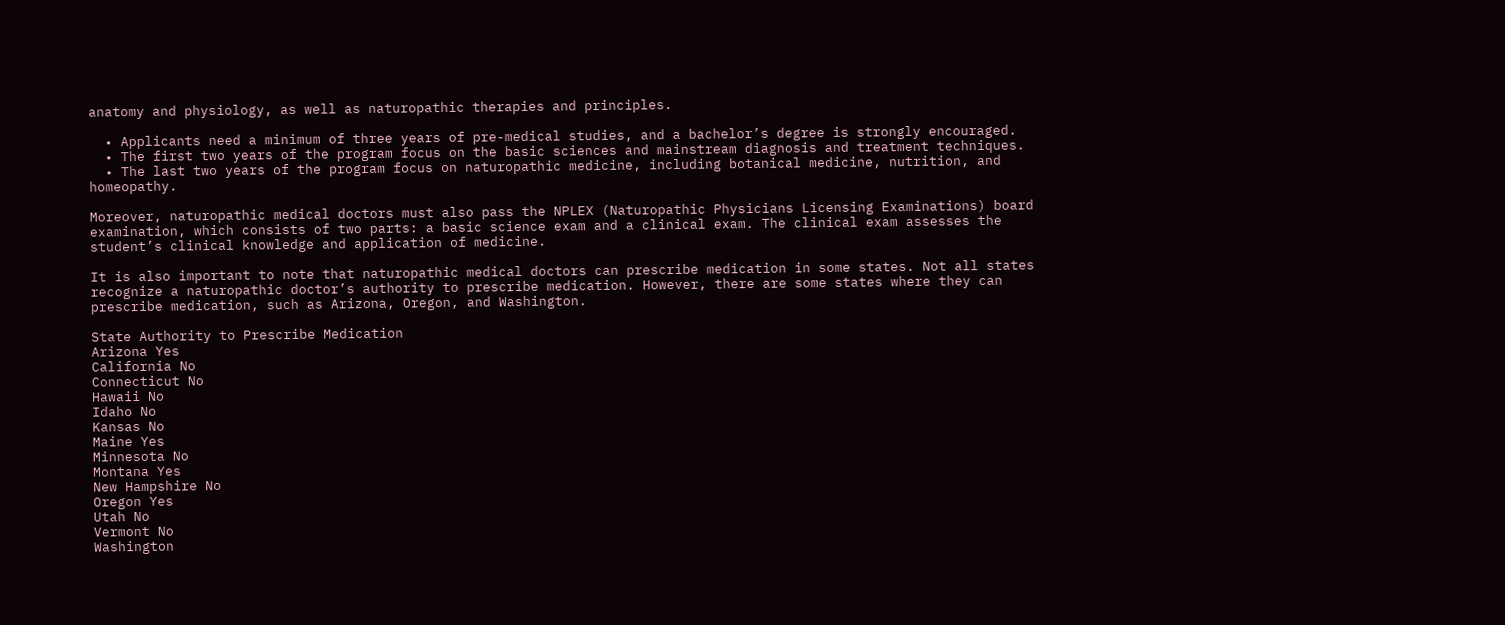anatomy and physiology, as well as naturopathic therapies and principles.

  • Applicants need a minimum of three years of pre-medical studies, and a bachelor’s degree is strongly encouraged.
  • The first two years of the program focus on the basic sciences and mainstream diagnosis and treatment techniques.
  • The last two years of the program focus on naturopathic medicine, including botanical medicine, nutrition, and homeopathy.

Moreover, naturopathic medical doctors must also pass the NPLEX (Naturopathic Physicians Licensing Examinations) board examination, which consists of two parts: a basic science exam and a clinical exam. The clinical exam assesses the student’s clinical knowledge and application of medicine.

It is also important to note that naturopathic medical doctors can prescribe medication in some states. Not all states recognize a naturopathic doctor’s authority to prescribe medication. However, there are some states where they can prescribe medication, such as Arizona, Oregon, and Washington.

State Authority to Prescribe Medication
Arizona Yes
California No
Connecticut No
Hawaii No
Idaho No
Kansas No
Maine Yes
Minnesota No
Montana Yes
New Hampshire No
Oregon Yes
Utah No
Vermont No
Washington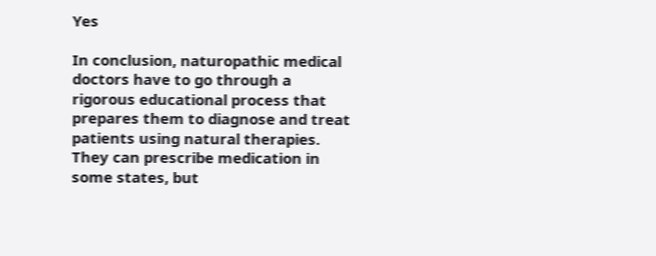Yes

In conclusion, naturopathic medical doctors have to go through a rigorous educational process that prepares them to diagnose and treat patients using natural therapies. They can prescribe medication in some states, but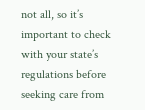not all, so it’s important to check with your state’s regulations before seeking care from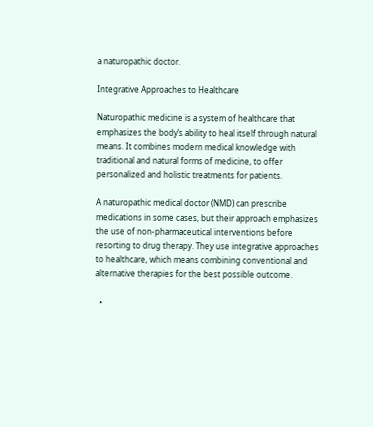a naturopathic doctor.

Integrative Approaches to Healthcare

Naturopathic medicine is a system of healthcare that emphasizes the body’s ability to heal itself through natural means. It combines modern medical knowledge with traditional and natural forms of medicine, to offer personalized and holistic treatments for patients.

A naturopathic medical doctor (NMD) can prescribe medications in some cases, but their approach emphasizes the use of non-pharmaceutical interventions before resorting to drug therapy. They use integrative approaches to healthcare, which means combining conventional and alternative therapies for the best possible outcome.

  •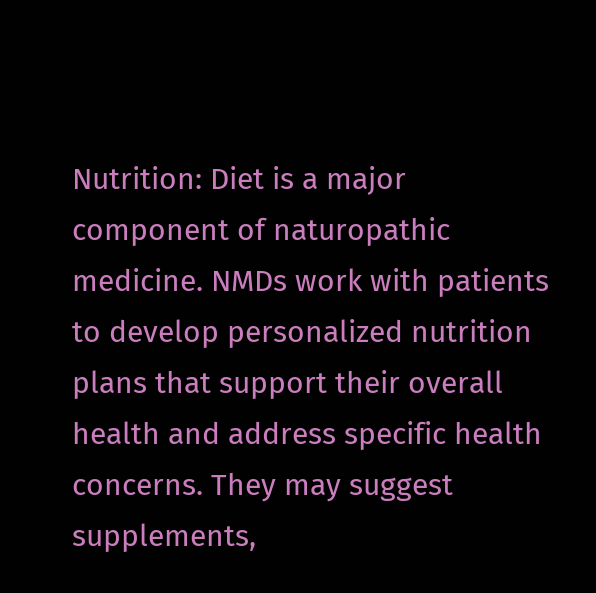Nutrition: Diet is a major component of naturopathic medicine. NMDs work with patients to develop personalized nutrition plans that support their overall health and address specific health concerns. They may suggest supplements,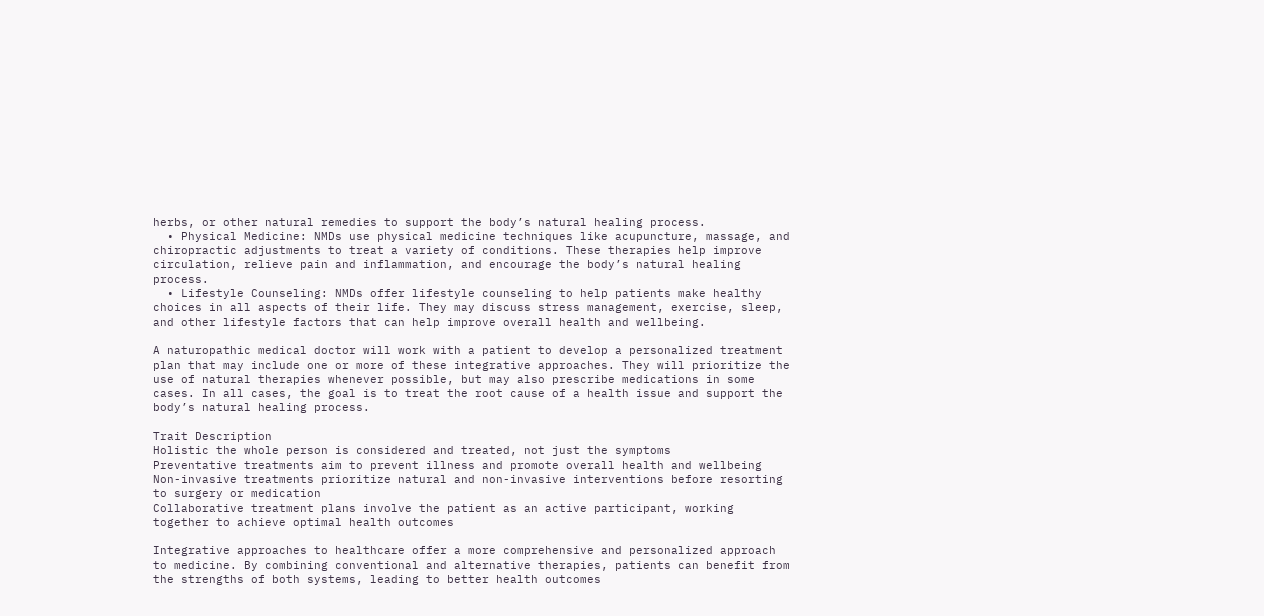herbs, or other natural remedies to support the body’s natural healing process.
  • Physical Medicine: NMDs use physical medicine techniques like acupuncture, massage, and chiropractic adjustments to treat a variety of conditions. These therapies help improve circulation, relieve pain and inflammation, and encourage the body’s natural healing process.
  • Lifestyle Counseling: NMDs offer lifestyle counseling to help patients make healthy choices in all aspects of their life. They may discuss stress management, exercise, sleep, and other lifestyle factors that can help improve overall health and wellbeing.

A naturopathic medical doctor will work with a patient to develop a personalized treatment plan that may include one or more of these integrative approaches. They will prioritize the use of natural therapies whenever possible, but may also prescribe medications in some cases. In all cases, the goal is to treat the root cause of a health issue and support the body’s natural healing process.

Trait Description
Holistic the whole person is considered and treated, not just the symptoms
Preventative treatments aim to prevent illness and promote overall health and wellbeing
Non-invasive treatments prioritize natural and non-invasive interventions before resorting to surgery or medication
Collaborative treatment plans involve the patient as an active participant, working together to achieve optimal health outcomes

Integrative approaches to healthcare offer a more comprehensive and personalized approach to medicine. By combining conventional and alternative therapies, patients can benefit from the strengths of both systems, leading to better health outcomes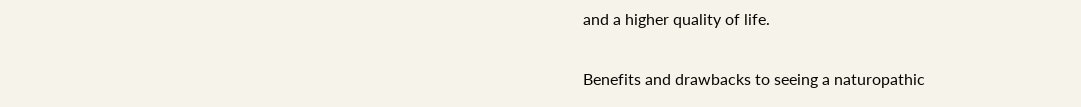and a higher quality of life.

Benefits and drawbacks to seeing a naturopathic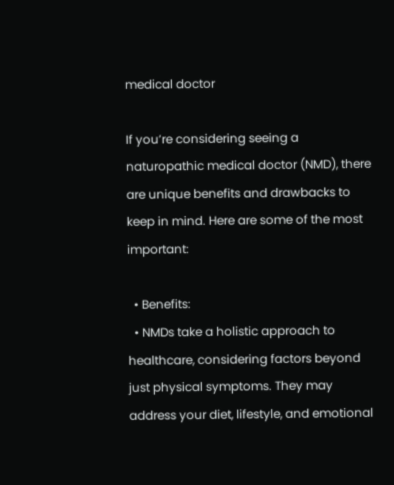medical doctor

If you’re considering seeing a naturopathic medical doctor (NMD), there are unique benefits and drawbacks to keep in mind. Here are some of the most important:

  • Benefits:
  • NMDs take a holistic approach to healthcare, considering factors beyond just physical symptoms. They may address your diet, lifestyle, and emotional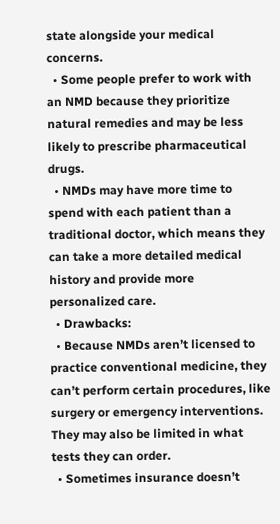state alongside your medical concerns.
  • Some people prefer to work with an NMD because they prioritize natural remedies and may be less likely to prescribe pharmaceutical drugs.
  • NMDs may have more time to spend with each patient than a traditional doctor, which means they can take a more detailed medical history and provide more personalized care.
  • Drawbacks:
  • Because NMDs aren’t licensed to practice conventional medicine, they can’t perform certain procedures, like surgery or emergency interventions. They may also be limited in what tests they can order.
  • Sometimes insurance doesn’t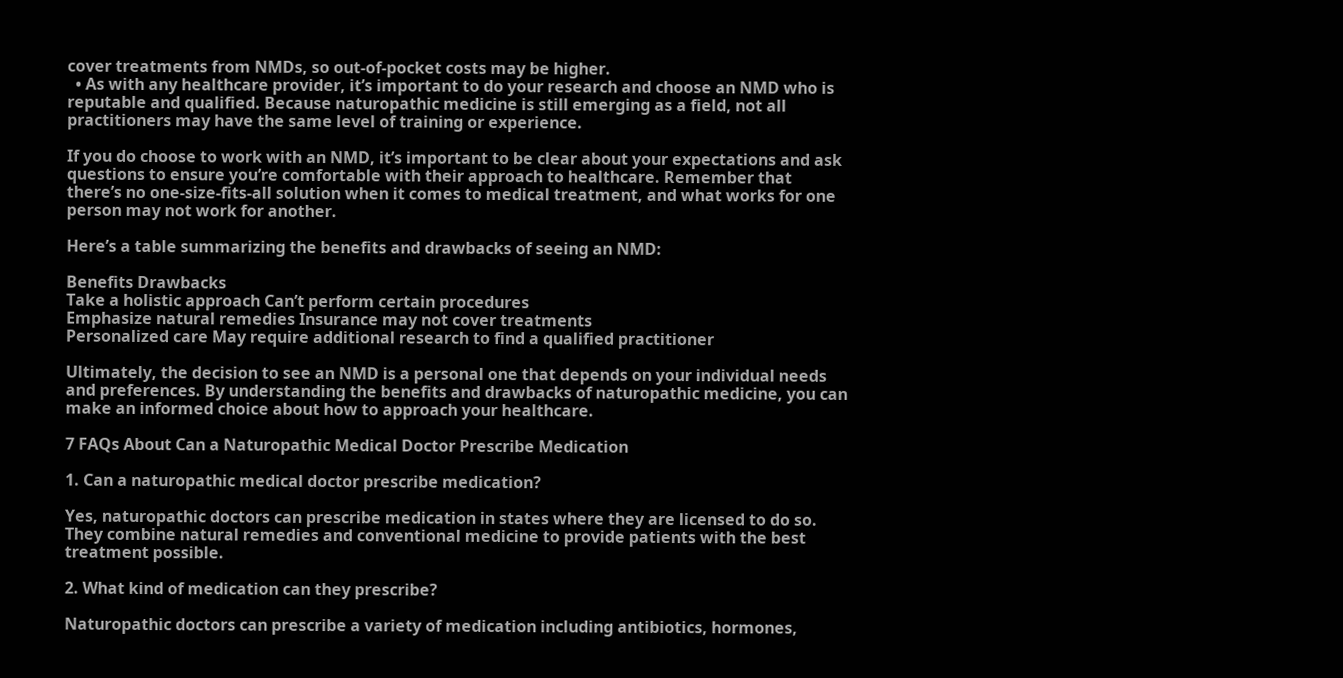cover treatments from NMDs, so out-of-pocket costs may be higher.
  • As with any healthcare provider, it’s important to do your research and choose an NMD who is reputable and qualified. Because naturopathic medicine is still emerging as a field, not all practitioners may have the same level of training or experience.

If you do choose to work with an NMD, it’s important to be clear about your expectations and ask questions to ensure you’re comfortable with their approach to healthcare. Remember that there’s no one-size-fits-all solution when it comes to medical treatment, and what works for one person may not work for another.

Here’s a table summarizing the benefits and drawbacks of seeing an NMD:

Benefits Drawbacks
Take a holistic approach Can’t perform certain procedures
Emphasize natural remedies Insurance may not cover treatments
Personalized care May require additional research to find a qualified practitioner

Ultimately, the decision to see an NMD is a personal one that depends on your individual needs and preferences. By understanding the benefits and drawbacks of naturopathic medicine, you can make an informed choice about how to approach your healthcare.

7 FAQs About Can a Naturopathic Medical Doctor Prescribe Medication

1. Can a naturopathic medical doctor prescribe medication?

Yes, naturopathic doctors can prescribe medication in states where they are licensed to do so. They combine natural remedies and conventional medicine to provide patients with the best treatment possible.

2. What kind of medication can they prescribe?

Naturopathic doctors can prescribe a variety of medication including antibiotics, hormones,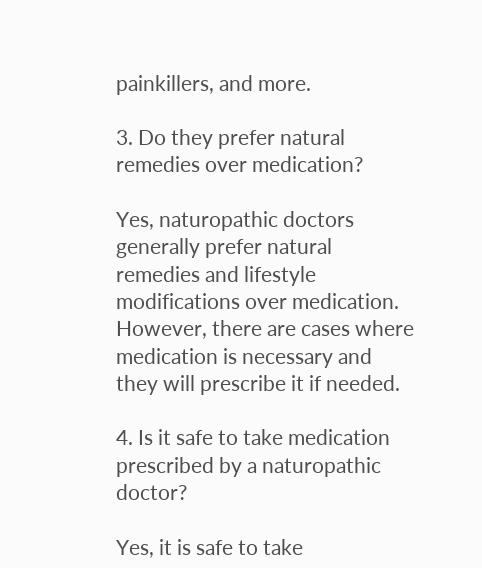painkillers, and more.

3. Do they prefer natural remedies over medication?

Yes, naturopathic doctors generally prefer natural remedies and lifestyle modifications over medication. However, there are cases where medication is necessary and they will prescribe it if needed.

4. Is it safe to take medication prescribed by a naturopathic doctor?

Yes, it is safe to take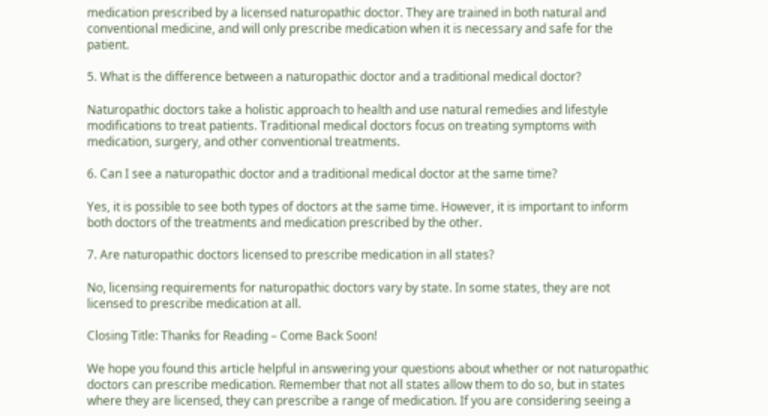medication prescribed by a licensed naturopathic doctor. They are trained in both natural and conventional medicine, and will only prescribe medication when it is necessary and safe for the patient.

5. What is the difference between a naturopathic doctor and a traditional medical doctor?

Naturopathic doctors take a holistic approach to health and use natural remedies and lifestyle modifications to treat patients. Traditional medical doctors focus on treating symptoms with medication, surgery, and other conventional treatments.

6. Can I see a naturopathic doctor and a traditional medical doctor at the same time?

Yes, it is possible to see both types of doctors at the same time. However, it is important to inform both doctors of the treatments and medication prescribed by the other.

7. Are naturopathic doctors licensed to prescribe medication in all states?

No, licensing requirements for naturopathic doctors vary by state. In some states, they are not licensed to prescribe medication at all.

Closing Title: Thanks for Reading – Come Back Soon!

We hope you found this article helpful in answering your questions about whether or not naturopathic doctors can prescribe medication. Remember that not all states allow them to do so, but in states where they are licensed, they can prescribe a range of medication. If you are considering seeing a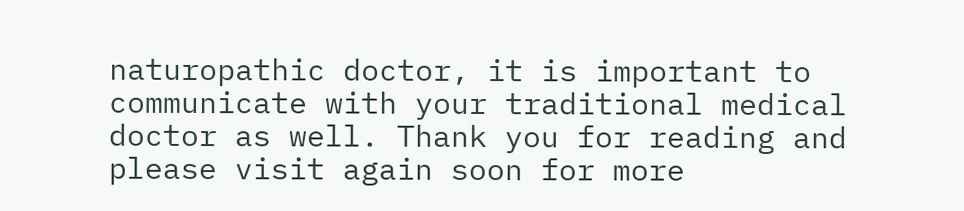naturopathic doctor, it is important to communicate with your traditional medical doctor as well. Thank you for reading and please visit again soon for more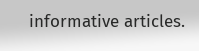informative articles.